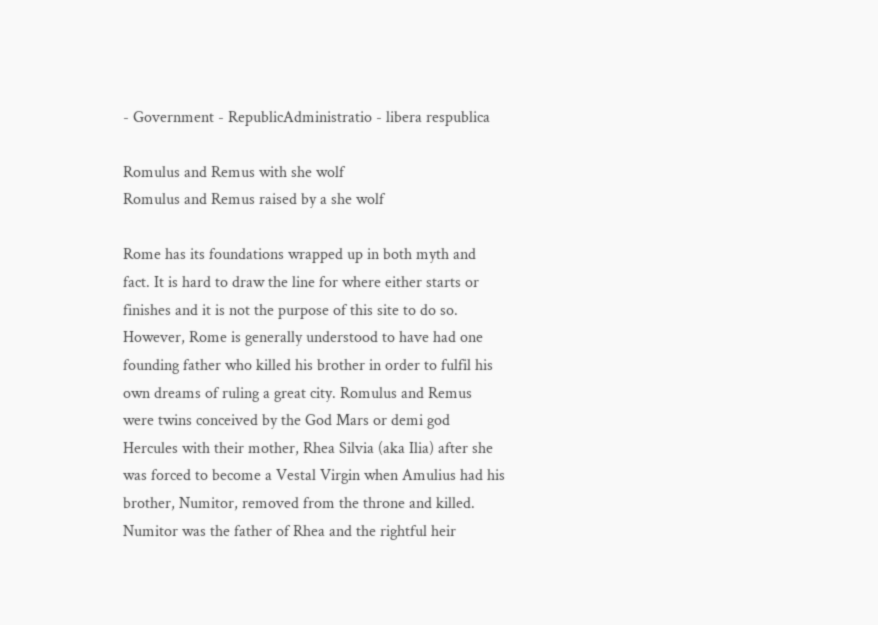- Government - RepublicAdministratio - libera respublica

Romulus and Remus with she wolf
Romulus and Remus raised by a she wolf

Rome has its foundations wrapped up in both myth and fact. It is hard to draw the line for where either starts or finishes and it is not the purpose of this site to do so. However, Rome is generally understood to have had one founding father who killed his brother in order to fulfil his own dreams of ruling a great city. Romulus and Remus were twins conceived by the God Mars or demi god Hercules with their mother, Rhea Silvia (aka Ilia) after she was forced to become a Vestal Virgin when Amulius had his brother, Numitor, removed from the throne and killed. Numitor was the father of Rhea and the rightful heir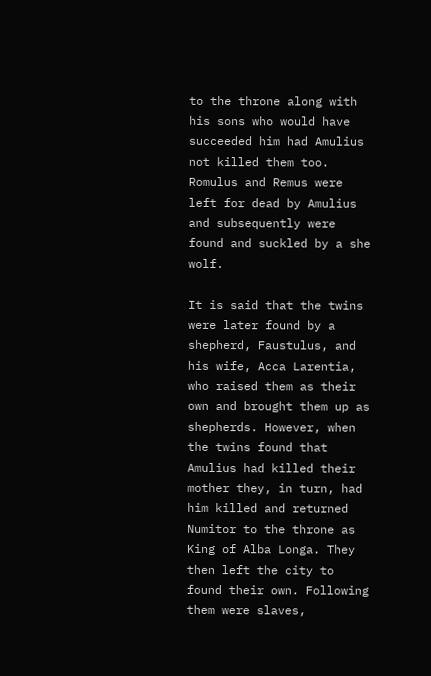to the throne along with his sons who would have succeeded him had Amulius not killed them too. Romulus and Remus were left for dead by Amulius and subsequently were found and suckled by a she wolf.

It is said that the twins were later found by a shepherd, Faustulus, and his wife, Acca Larentia, who raised them as their own and brought them up as shepherds. However, when the twins found that Amulius had killed their mother they, in turn, had him killed and returned Numitor to the throne as King of Alba Longa. They then left the city to found their own. Following them were slaves,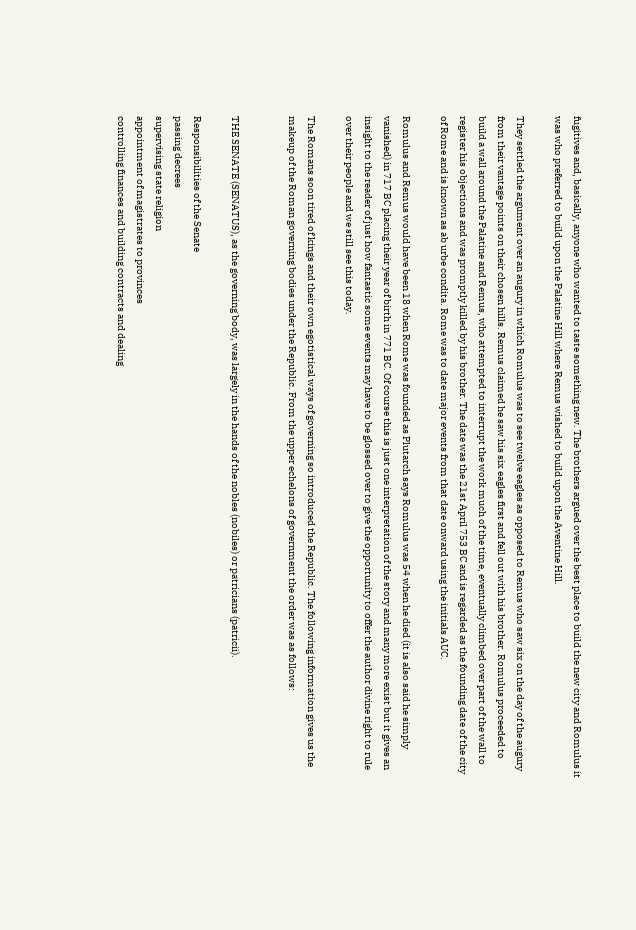fugitives and, basically, anyone who wanted to taste something new. The brothers argued over the best place to build the new city and Romulus it was who preferred to build upon the Palatine Hill where Remus wished to build upon the Aventine Hill.

They settled the argument over an augury in which Romulus was to see twelve eagles as opposed to Remus who saw six on the day of the augury from their vantage points on their chosen hills. Remus claimed he saw his six eagles first and fell out with his brother. Romulus proceeded to build a wall around the Palatine and Remus, who attempted to interrupt the work much of the time, eventually climbed over part of the wall to register his objections and was promptly killed by his brother. The date was the 21st April 753 BC and is regarded as the founding date of the city of Rome and is known as ab urbe condita. Rome was to date major events from that date onward using the initials AUC.

Romulus and Remus would have been 18 when Rome was founded as Plutarch says Romulus was 54 when he died (it is also said he simply vanished) in 717 BC placing their year of birth in 771 BC. Of course this is just one interpretation of the story and many more exist but it gives an insight to the reader of just how fantastic some events may have to be glossed over to give the opportunity to offer the author divine right to rule over their people and we still see this today.

The Romans soon tired of kings and their own egotistical ways of governing so introduced the Republic. The following information gives us the makeup of the Roman governing bodies under the Republic. From the upper echelons of government the order was as follows:


THE SENATE (SENATUS), as the governing body, was largely in the hands of the nobles (nobiles) or patricians (patricii).

Responsibilities of the Senate
passing decrees
supervising state religion
appointment of magistrates to provinces
controlling finances and building contracts and dealing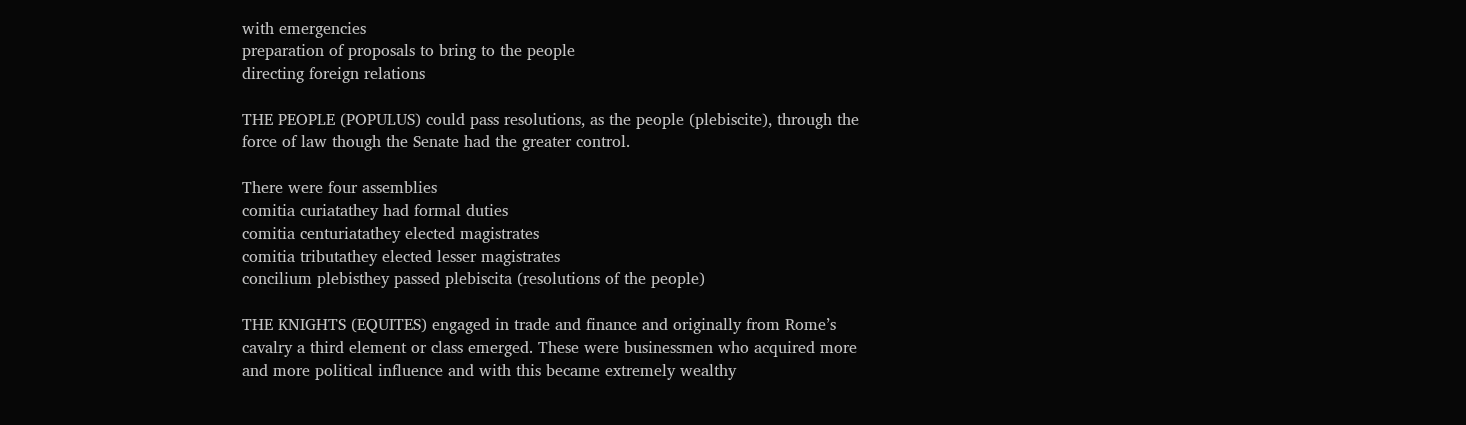with emergencies
preparation of proposals to bring to the people
directing foreign relations

THE PEOPLE (POPULUS) could pass resolutions, as the people (plebiscite), through the force of law though the Senate had the greater control.

There were four assemblies
comitia curiatathey had formal duties
comitia centuriatathey elected magistrates
comitia tributathey elected lesser magistrates
concilium plebisthey passed plebiscita (resolutions of the people)

THE KNIGHTS (EQUITES) engaged in trade and finance and originally from Rome’s cavalry a third element or class emerged. These were businessmen who acquired more and more political influence and with this became extremely wealthy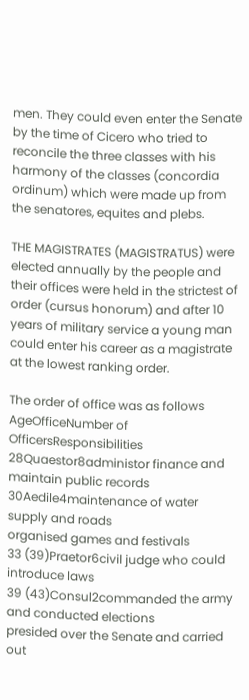men. They could even enter the Senate by the time of Cicero who tried to reconcile the three classes with his harmony of the classes (concordia ordinum) which were made up from the senatores, equites and plebs.

THE MAGISTRATES (MAGISTRATUS) were elected annually by the people and their offices were held in the strictest of order (cursus honorum) and after 10 years of military service a young man could enter his career as a magistrate at the lowest ranking order.

The order of office was as follows
AgeOfficeNumber of OfficersResponsibilities
28Quaestor8administor finance and maintain public records
30Aedile4maintenance of water supply and roads
organised games and festivals
33 (39)Praetor6civil judge who could introduce laws
39 (43)Consul2commanded the army and conducted elections
presided over the Senate and carried out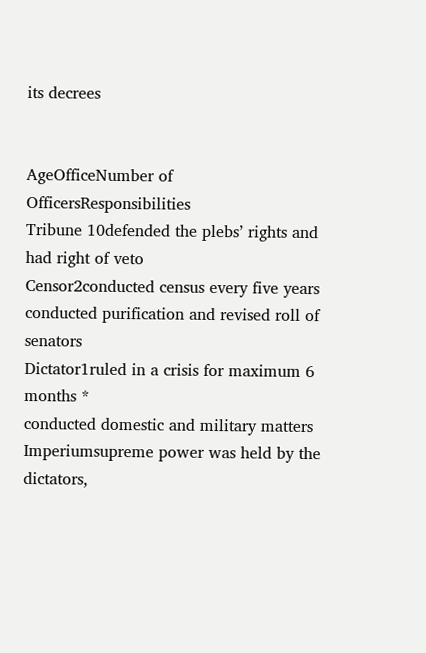its decrees


AgeOfficeNumber of OfficersResponsibilities
Tribune 10defended the plebs’ rights and had right of veto
Censor2conducted census every five years
conducted purification and revised roll of senators
Dictator1ruled in a crisis for maximum 6 months *
conducted domestic and military matters
Imperiumsupreme power was held by the dictators,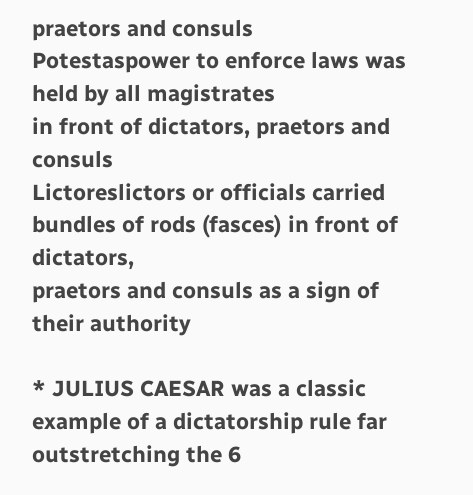praetors and consuls
Potestaspower to enforce laws was held by all magistrates
in front of dictators, praetors and consuls
Lictoreslictors or officials carried bundles of rods (fasces) in front of dictators,
praetors and consuls as a sign of their authority

* JULIUS CAESAR was a classic example of a dictatorship rule far outstretching the 6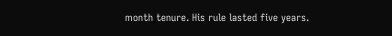month tenure. His rule lasted five years.